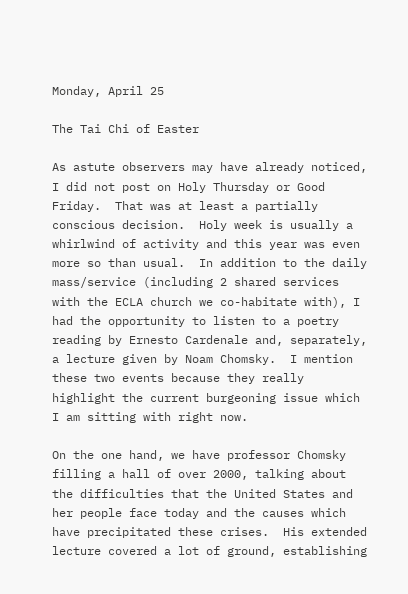Monday, April 25

The Tai Chi of Easter

As astute observers may have already noticed, I did not post on Holy Thursday or Good Friday.  That was at least a partially conscious decision.  Holy week is usually a whirlwind of activity and this year was even more so than usual.  In addition to the daily mass/service (including 2 shared services with the ECLA church we co-habitate with), I had the opportunity to listen to a poetry reading by Ernesto Cardenale and, separately, a lecture given by Noam Chomsky.  I mention these two events because they really highlight the current burgeoning issue which I am sitting with right now.

On the one hand, we have professor Chomsky filling a hall of over 2000, talking about the difficulties that the United States and her people face today and the causes which have precipitated these crises.  His extended lecture covered a lot of ground, establishing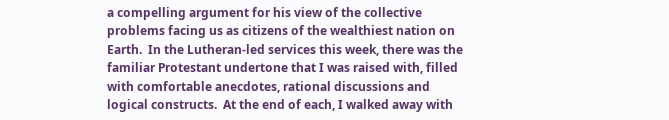a compelling argument for his view of the collective problems facing us as citizens of the wealthiest nation on Earth.  In the Lutheran-led services this week, there was the familiar Protestant undertone that I was raised with, filled with comfortable anecdotes, rational discussions and logical constructs.  At the end of each, I walked away with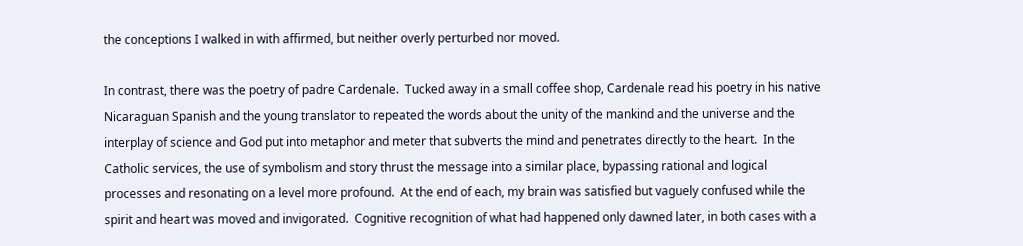the conceptions I walked in with affirmed, but neither overly perturbed nor moved.

In contrast, there was the poetry of padre Cardenale.  Tucked away in a small coffee shop, Cardenale read his poetry in his native Nicaraguan Spanish and the young translator to repeated the words about the unity of the mankind and the universe and the interplay of science and God put into metaphor and meter that subverts the mind and penetrates directly to the heart.  In the Catholic services, the use of symbolism and story thrust the message into a similar place, bypassing rational and logical processes and resonating on a level more profound.  At the end of each, my brain was satisfied but vaguely confused while the spirit and heart was moved and invigorated.  Cognitive recognition of what had happened only dawned later, in both cases with a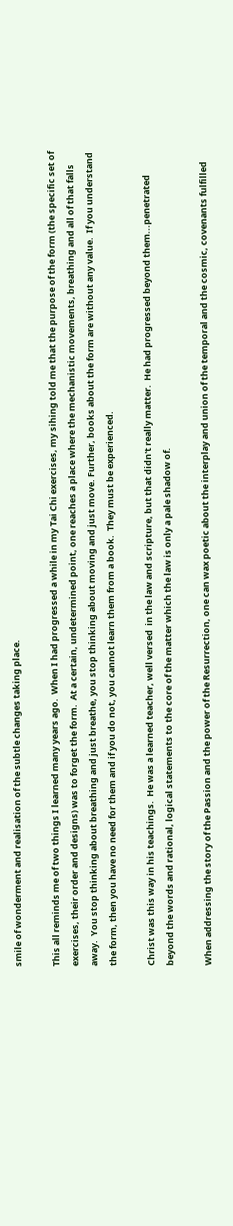smile of wonderment and realisation of the subtle changes taking place.

This all reminds me of two things I learned many years ago.  When I had progressed a while in my Tai Chi exercises, my sihing told me that the purpose of the form (the specific set of exercises, their order and designs) was to forget the form.  At a certain, undetermined point, one reaches a place where the mechanistic movements, breathing and all of that falls away.  You stop thinking about breathing and just breathe, you stop thinking about moving and just move. Further, books about the form are without any value.  If you understand the form, then you have no need for them and if you do not, you cannot learn them from a book.  They must be experienced.

Christ was this way in his teachings.  He was a learned teacher, well versed  in the law and scripture, but that didn't really matter.  He had progressed beyond them...penetrated beyond the words and rational, logical statements to the core of the matter which the law is only a pale shadow of.

When addressing the story of the Passion and the power of the Resurrection, one can wax poetic about the interplay and union of the temporal and the cosmic, covenants fulfilled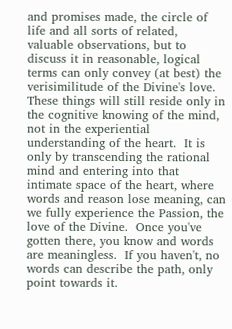and promises made, the circle of life and all sorts of related, valuable observations, but to discuss it in reasonable, logical terms can only convey (at best) the verisimilitude of the Divine's love.  These things will still reside only in the cognitive knowing of the mind, not in the experiential understanding of the heart.  It is only by transcending the rational mind and entering into that intimate space of the heart, where words and reason lose meaning, can we fully experience the Passion, the love of the Divine.  Once you've gotten there, you know and words are meaningless.  If you haven't, no words can describe the path, only point towards it.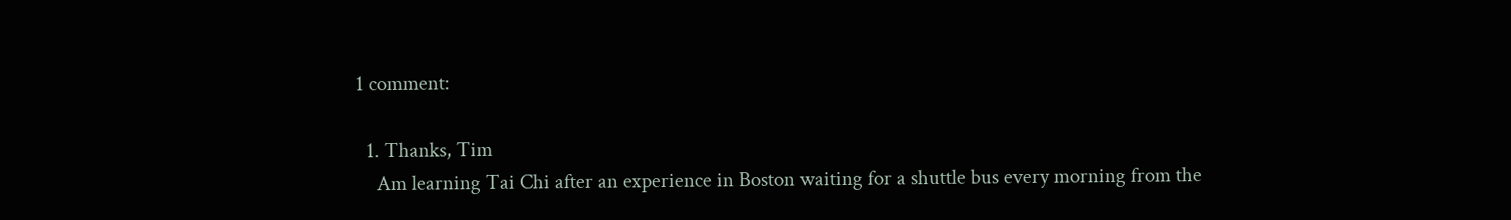1 comment:

  1. Thanks, Tim
    Am learning Tai Chi after an experience in Boston waiting for a shuttle bus every morning from the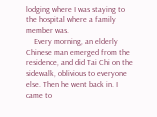lodging where I was staying to the hospital where a family member was.
    Every morning, an elderly Chinese man emerged from the residence, and did Tai Chi on the sidewalk, oblivious to everyone else. Then he went back in. I came to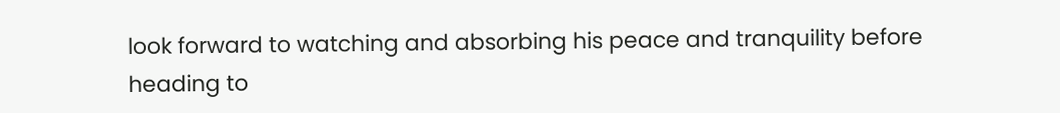look forward to watching and absorbing his peace and tranquility before heading to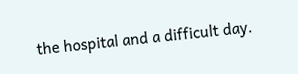the hospital and a difficult day.